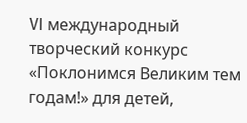VI международный творческий конкурс «Поклонимся Великим тем годам!» для детей,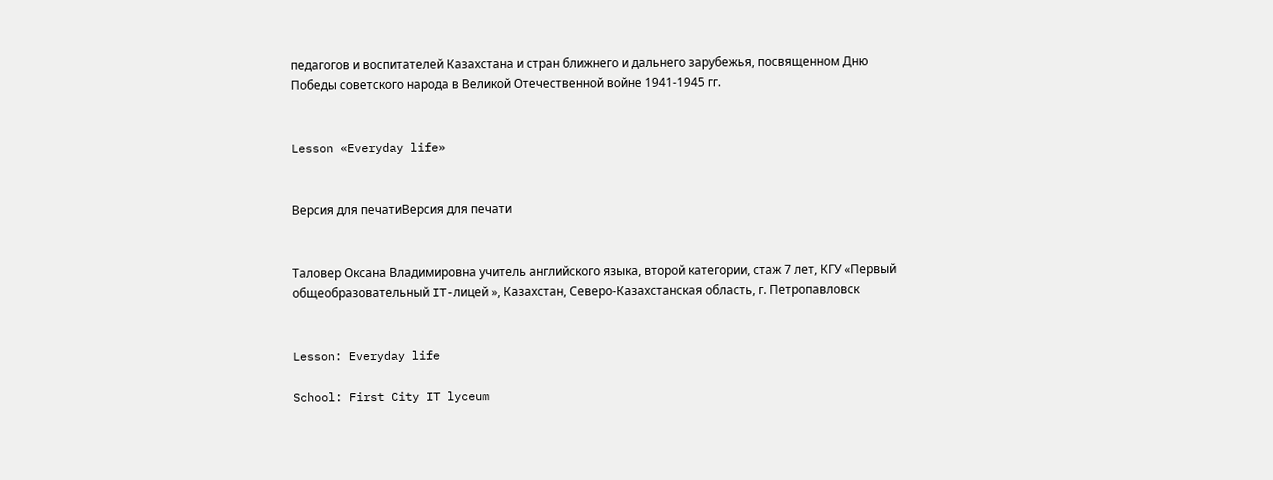педагогов и воспитателей Казахстана и стран ближнего и дальнего зарубежья, посвященном Дню Победы советского народа в Великой Отечественной войне 1941-1945 гг.


Lesson «Everyday life»


Версия для печатиВерсия для печати


Таловер Оксана Владимировна учитель английского языка, второй категории, стаж 7 лет, КГУ «Первый общеобразовательный IT-лицей », Казахстан, Северо-Казахстанская область, г. Петропавловск


Lesson: Everyday life

School: First City IT lyceum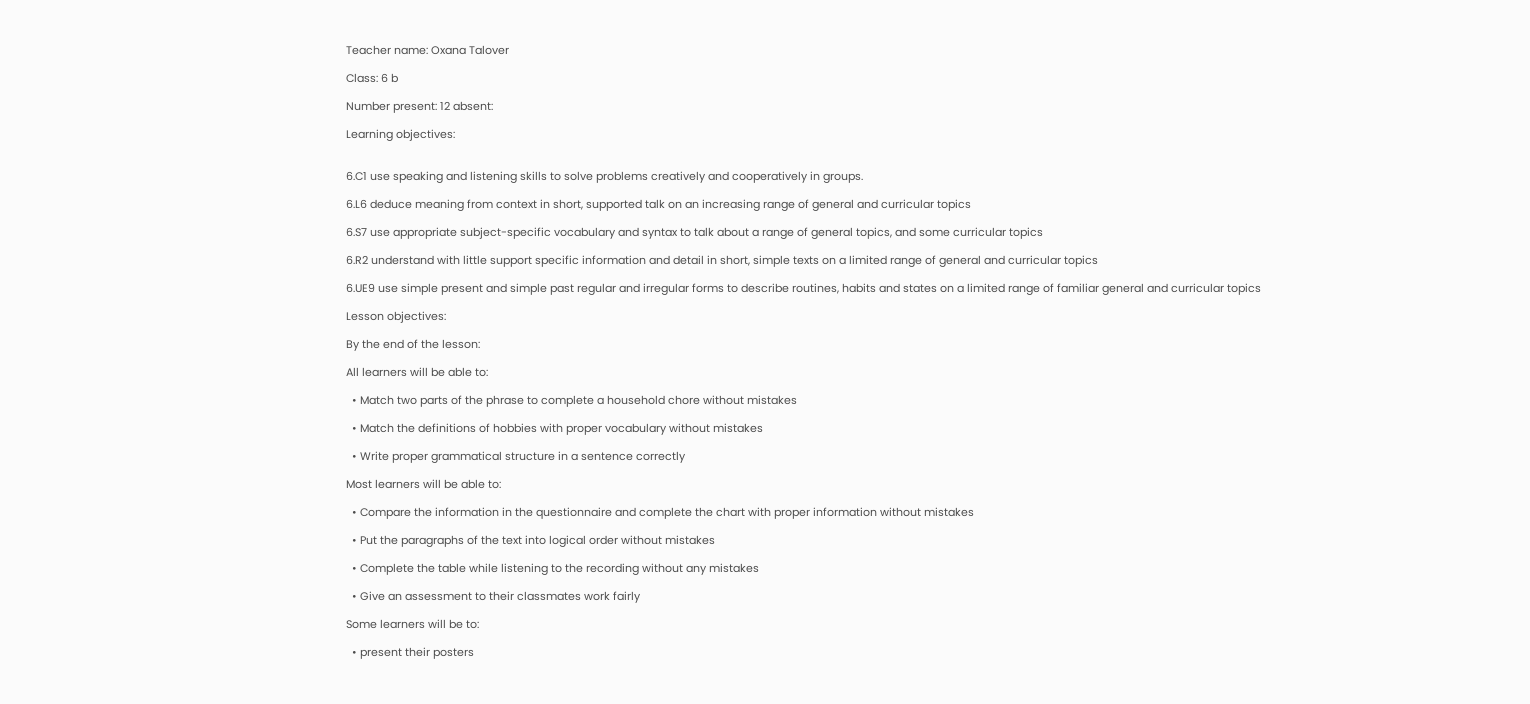Teacher name: Oxana Talover

Class: 6 b

Number present: 12 absent:

Learning objectives:


6.C1 use speaking and listening skills to solve problems creatively and cooperatively in groups.

6.L6 deduce meaning from context in short, supported talk on an increasing range of general and curricular topics

6.S7 use appropriate subject-specific vocabulary and syntax to talk about a range of general topics, and some curricular topics

6.R2 understand with little support specific information and detail in short, simple texts on a limited range of general and curricular topics

6.UE9 use simple present and simple past regular and irregular forms to describe routines, habits and states on a limited range of familiar general and curricular topics

Lesson objectives:

By the end of the lesson:

All learners will be able to:

  • Match two parts of the phrase to complete a household chore without mistakes

  • Match the definitions of hobbies with proper vocabulary without mistakes

  • Write proper grammatical structure in a sentence correctly

Most learners will be able to:

  • Compare the information in the questionnaire and complete the chart with proper information without mistakes

  • Put the paragraphs of the text into logical order without mistakes

  • Complete the table while listening to the recording without any mistakes

  • Give an assessment to their classmates work fairly

Some learners will be to:

  • present their posters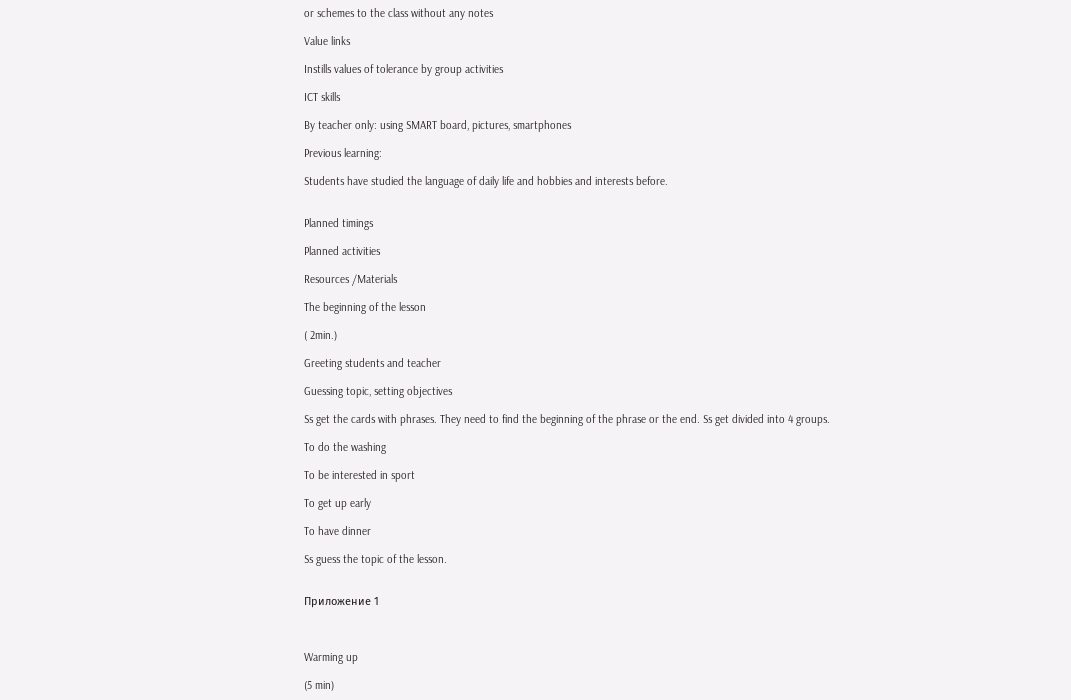or schemes to the class without any notes

Value links

Instills values of tolerance by group activities

ICT skills

By teacher only: using SMART board, pictures, smartphones

Previous learning:

Students have studied the language of daily life and hobbies and interests before.


Planned timings

Planned activities

Resources /Materials

The beginning of the lesson

( 2min.)

Greeting students and teacher

Guessing topic, setting objectives

Ss get the cards with phrases. They need to find the beginning of the phrase or the end. Ss get divided into 4 groups.

To do the washing

To be interested in sport

To get up early

To have dinner

Ss guess the topic of the lesson.


Приложение 1



Warming up

(5 min)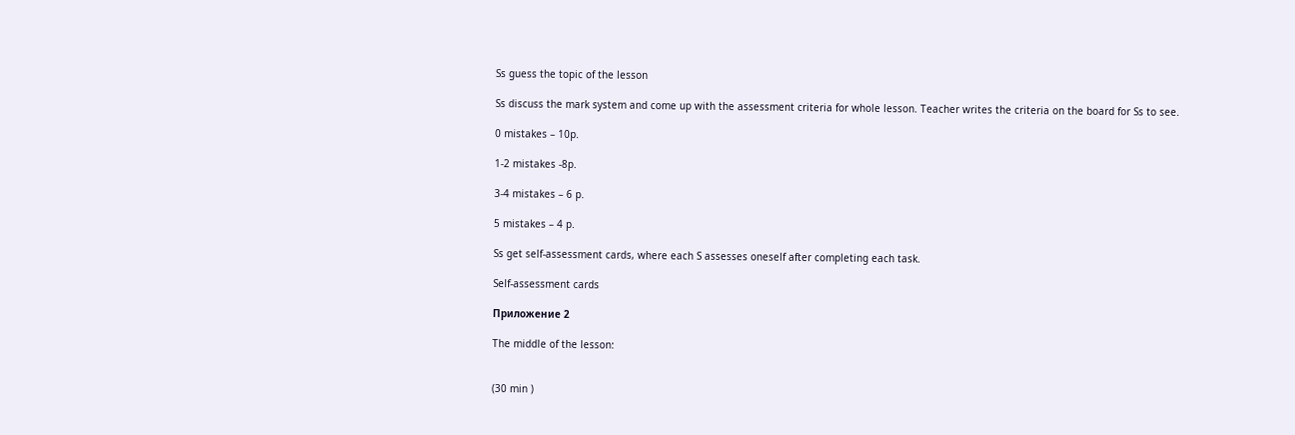Ss guess the topic of the lesson

Ss discuss the mark system and come up with the assessment criteria for whole lesson. Teacher writes the criteria on the board for Ss to see.

0 mistakes – 10p.

1-2 mistakes -8p.

3-4 mistakes – 6 p.

5 mistakes – 4 p.

Ss get self-assessment cards, where each S assesses oneself after completing each task.

Self-assessment cards

Приложение 2

The middle of the lesson:


(30 min )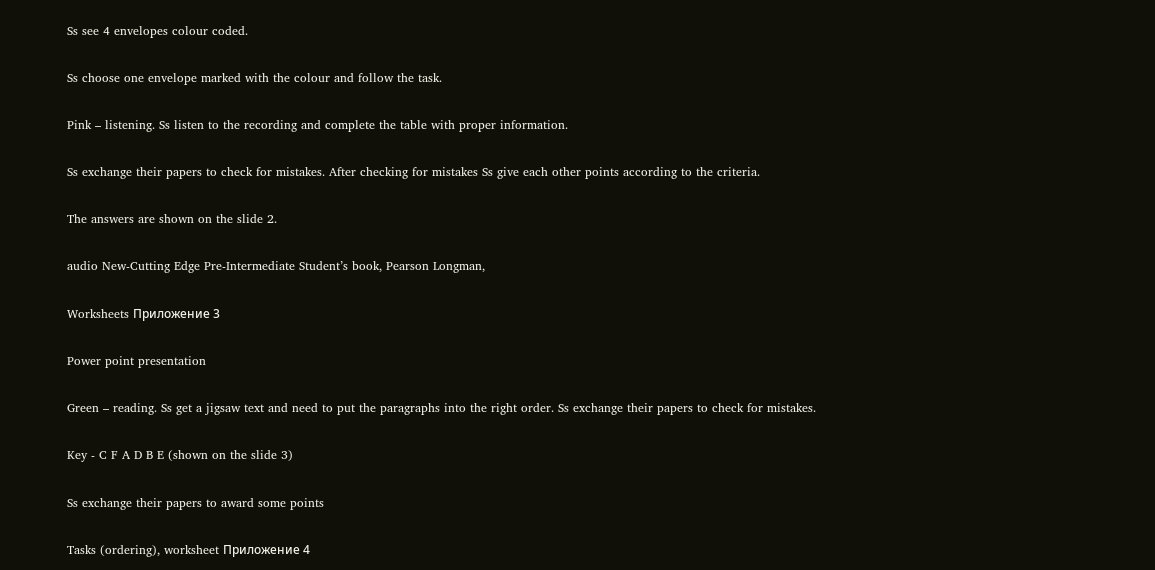Ss see 4 envelopes colour coded.

Ss choose one envelope marked with the colour and follow the task.

Pink – listening. Ss listen to the recording and complete the table with proper information.

Ss exchange their papers to check for mistakes. After checking for mistakes Ss give each other points according to the criteria.

The answers are shown on the slide 2.

audio New-Cutting Edge Pre-Intermediate Student’s book, Pearson Longman,

Worksheets Приложение 3

Power point presentation

Green – reading. Ss get a jigsaw text and need to put the paragraphs into the right order. Ss exchange their papers to check for mistakes.

Key - C F A D B E (shown on the slide 3)

Ss exchange their papers to award some points

Tasks (ordering), worksheet Приложение 4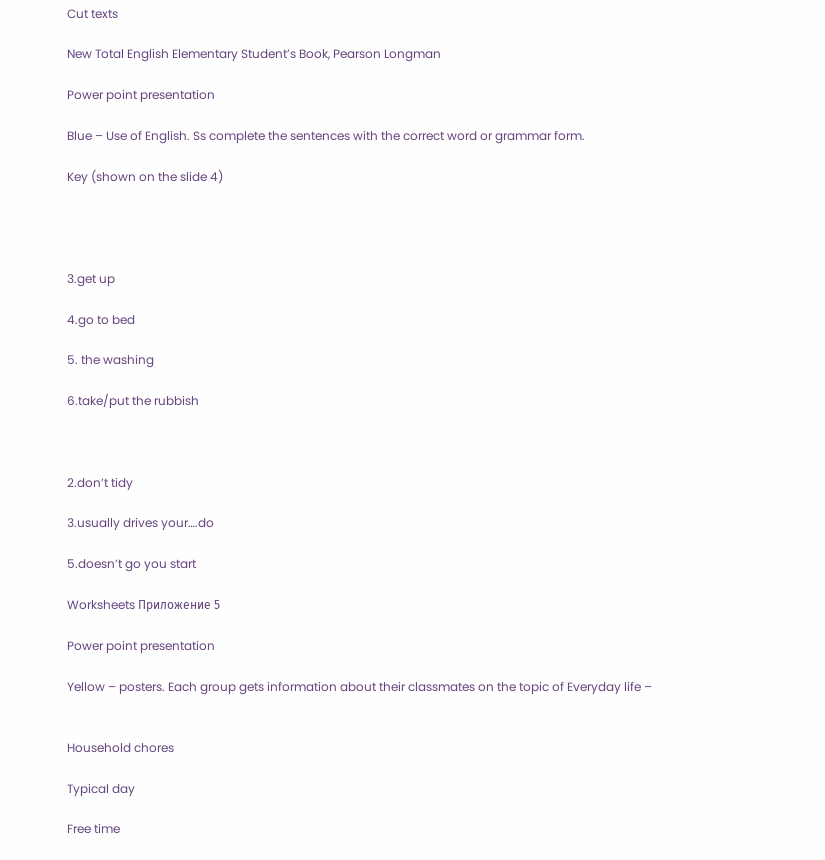Cut texts

New Total English Elementary Student’s Book, Pearson Longman

Power point presentation

Blue – Use of English. Ss complete the sentences with the correct word or grammar form.

Key (shown on the slide 4)




3.get up

4.go to bed

5. the washing

6.take/put the rubbish



2.don’t tidy

3.usually drives your….do

5.doesn’t go you start

Worksheets Приложение 5

Power point presentation

Yellow – posters. Each group gets information about their classmates on the topic of Everyday life –


Household chores

Typical day

Free time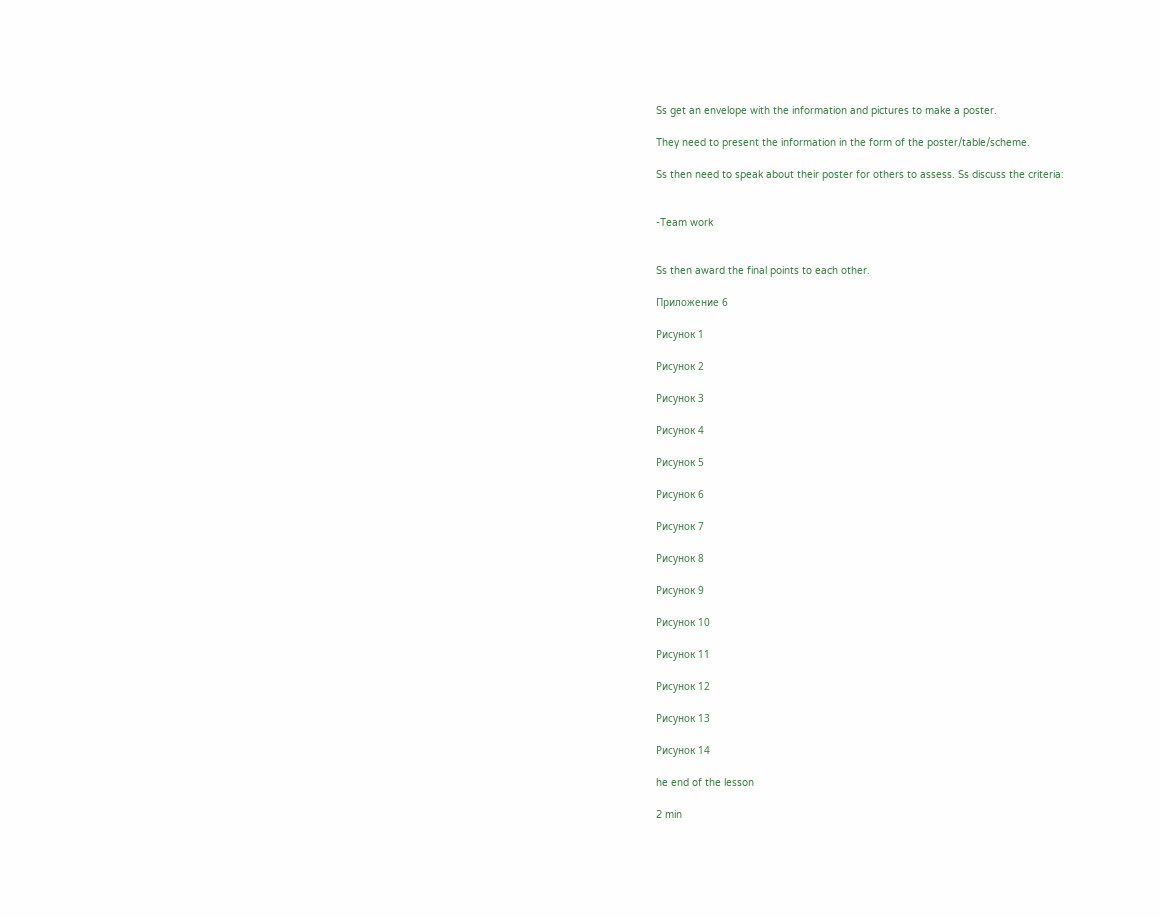Ss get an envelope with the information and pictures to make a poster.

They need to present the information in the form of the poster/table/scheme.

Ss then need to speak about their poster for others to assess. Ss discuss the criteria:


-Team work


Ss then award the final points to each other.

Приложение 6

Рисунок 1

Рисунок 2

Рисунок 3

Рисунок 4

Рисунок 5

Рисунок 6

Рисунок 7

Рисунок 8

Рисунок 9

Рисунок 10

Рисунок 11

Рисунок 12

Рисунок 13

Рисунок 14

he end of the lesson

2 min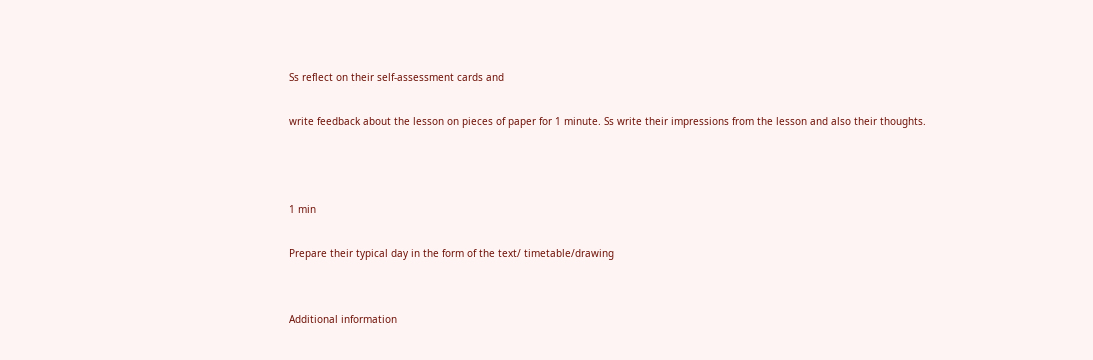Ss reflect on their self-assessment cards and

write feedback about the lesson on pieces of paper for 1 minute. Ss write their impressions from the lesson and also their thoughts.



1 min

Prepare their typical day in the form of the text/ timetable/drawing


Additional information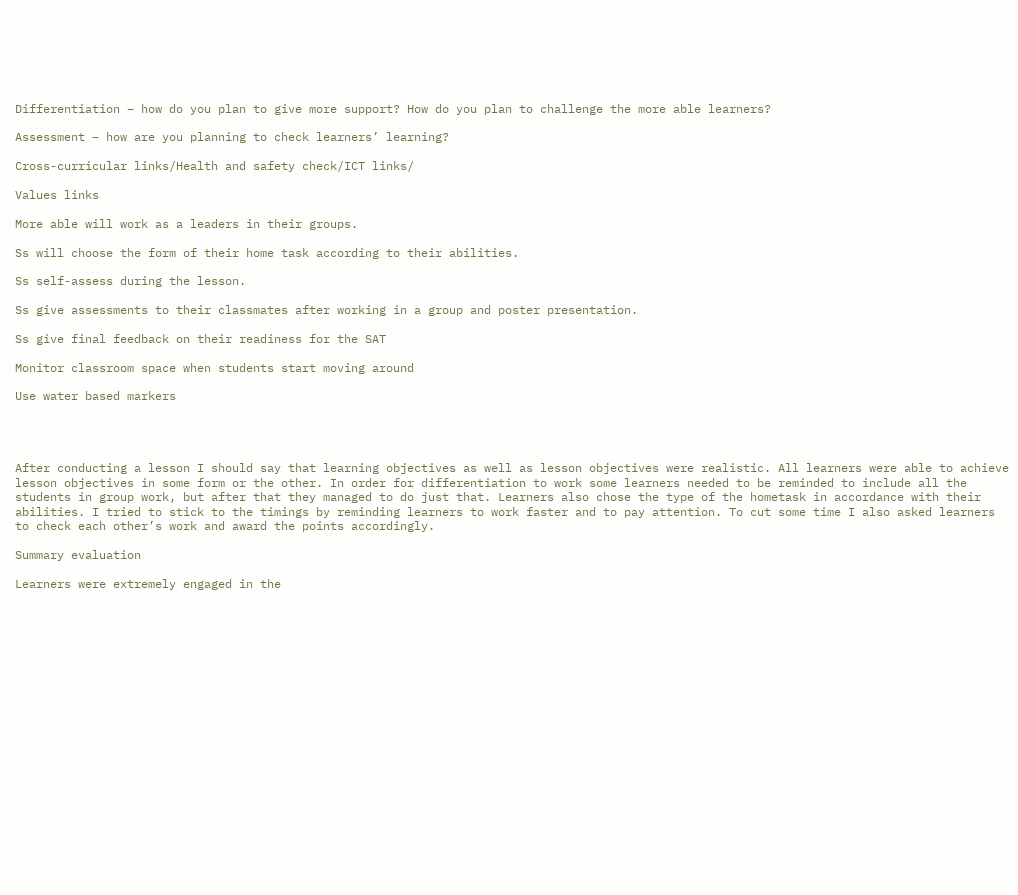Differentiation – how do you plan to give more support? How do you plan to challenge the more able learners?

Assessment – how are you planning to check learners’ learning?

Cross-curricular links/Health and safety check/ICT links/

Values links

More able will work as a leaders in their groups.

Ss will choose the form of their home task according to their abilities.

Ss self-assess during the lesson.

Ss give assessments to their classmates after working in a group and poster presentation.

Ss give final feedback on their readiness for the SAT

Monitor classroom space when students start moving around

Use water based markers




After conducting a lesson I should say that learning objectives as well as lesson objectives were realistic. All learners were able to achieve lesson objectives in some form or the other. In order for differentiation to work some learners needed to be reminded to include all the students in group work, but after that they managed to do just that. Learners also chose the type of the hometask in accordance with their abilities. I tried to stick to the timings by reminding learners to work faster and to pay attention. To cut some time I also asked learners to check each other’s work and award the points accordingly.

Summary evaluation

Learners were extremely engaged in the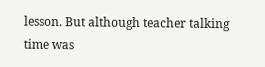lesson. But although teacher talking time was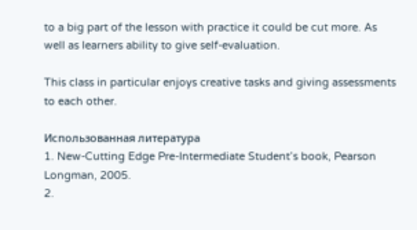to a big part of the lesson with practice it could be cut more. As well as learners ability to give self-evaluation.

This class in particular enjoys creative tasks and giving assessments to each other.

Использованная литература
1. New-Cutting Edge Pre-Intermediate Student’s book, Pearson Longman, 2005.
2.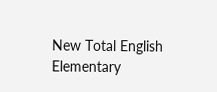New Total English Elementary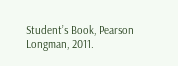Student’s Book, Pearson Longman, 2011.